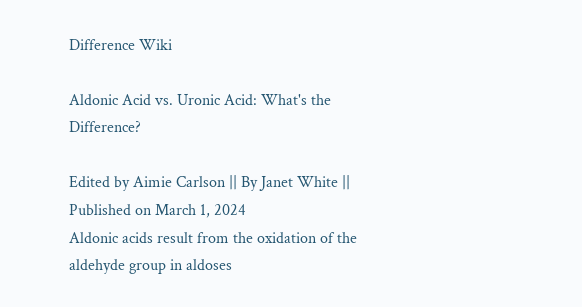Difference Wiki

Aldonic Acid vs. Uronic Acid: What's the Difference?

Edited by Aimie Carlson || By Janet White || Published on March 1, 2024
Aldonic acids result from the oxidation of the aldehyde group in aldoses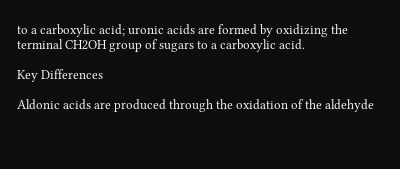to a carboxylic acid; uronic acids are formed by oxidizing the terminal CH2OH group of sugars to a carboxylic acid.

Key Differences

Aldonic acids are produced through the oxidation of the aldehyde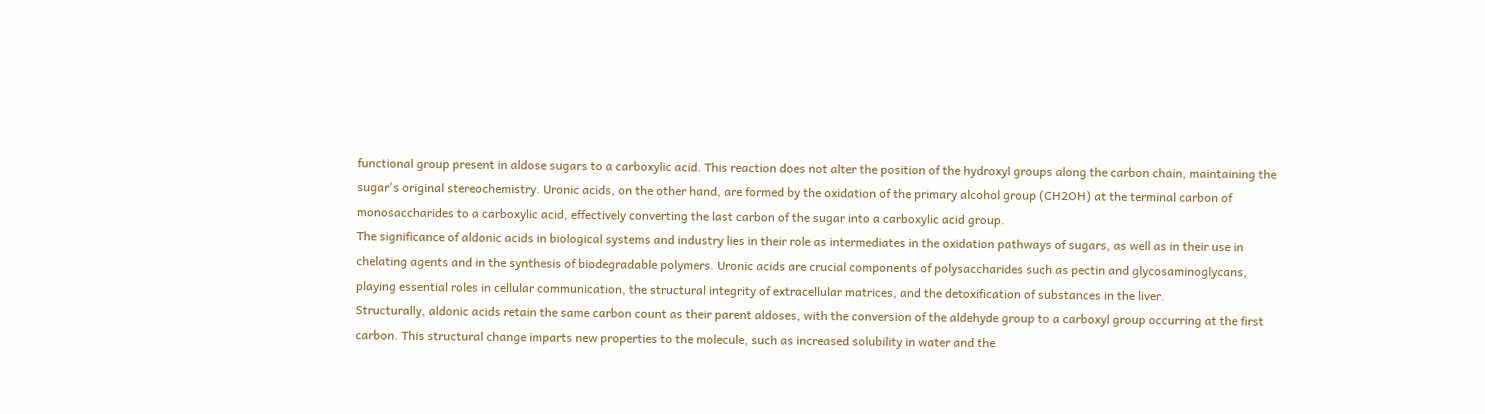functional group present in aldose sugars to a carboxylic acid. This reaction does not alter the position of the hydroxyl groups along the carbon chain, maintaining the sugar's original stereochemistry. Uronic acids, on the other hand, are formed by the oxidation of the primary alcohol group (CH2OH) at the terminal carbon of monosaccharides to a carboxylic acid, effectively converting the last carbon of the sugar into a carboxylic acid group.
The significance of aldonic acids in biological systems and industry lies in their role as intermediates in the oxidation pathways of sugars, as well as in their use in chelating agents and in the synthesis of biodegradable polymers. Uronic acids are crucial components of polysaccharides such as pectin and glycosaminoglycans, playing essential roles in cellular communication, the structural integrity of extracellular matrices, and the detoxification of substances in the liver.
Structurally, aldonic acids retain the same carbon count as their parent aldoses, with the conversion of the aldehyde group to a carboxyl group occurring at the first carbon. This structural change imparts new properties to the molecule, such as increased solubility in water and the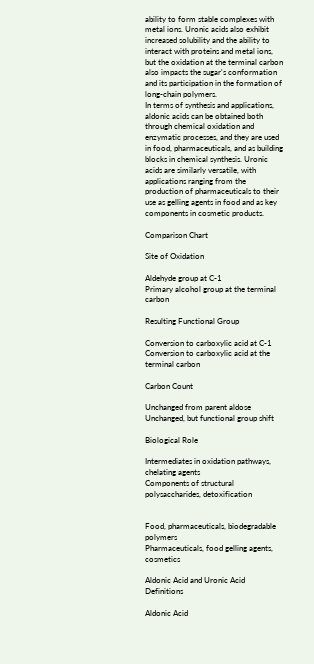ability to form stable complexes with metal ions. Uronic acids also exhibit increased solubility and the ability to interact with proteins and metal ions, but the oxidation at the terminal carbon also impacts the sugar's conformation and its participation in the formation of long-chain polymers.
In terms of synthesis and applications, aldonic acids can be obtained both through chemical oxidation and enzymatic processes, and they are used in food, pharmaceuticals, and as building blocks in chemical synthesis. Uronic acids are similarly versatile, with applications ranging from the production of pharmaceuticals to their use as gelling agents in food and as key components in cosmetic products.

Comparison Chart

Site of Oxidation

Aldehyde group at C-1
Primary alcohol group at the terminal carbon

Resulting Functional Group

Conversion to carboxylic acid at C-1
Conversion to carboxylic acid at the terminal carbon

Carbon Count

Unchanged from parent aldose
Unchanged, but functional group shift

Biological Role

Intermediates in oxidation pathways, chelating agents
Components of structural polysaccharides, detoxification


Food, pharmaceuticals, biodegradable polymers
Pharmaceuticals, food gelling agents, cosmetics

Aldonic Acid and Uronic Acid Definitions

Aldonic Acid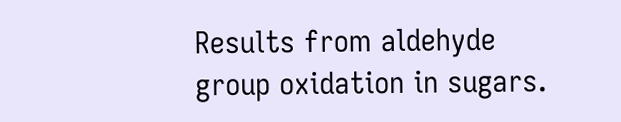Results from aldehyde group oxidation in sugars.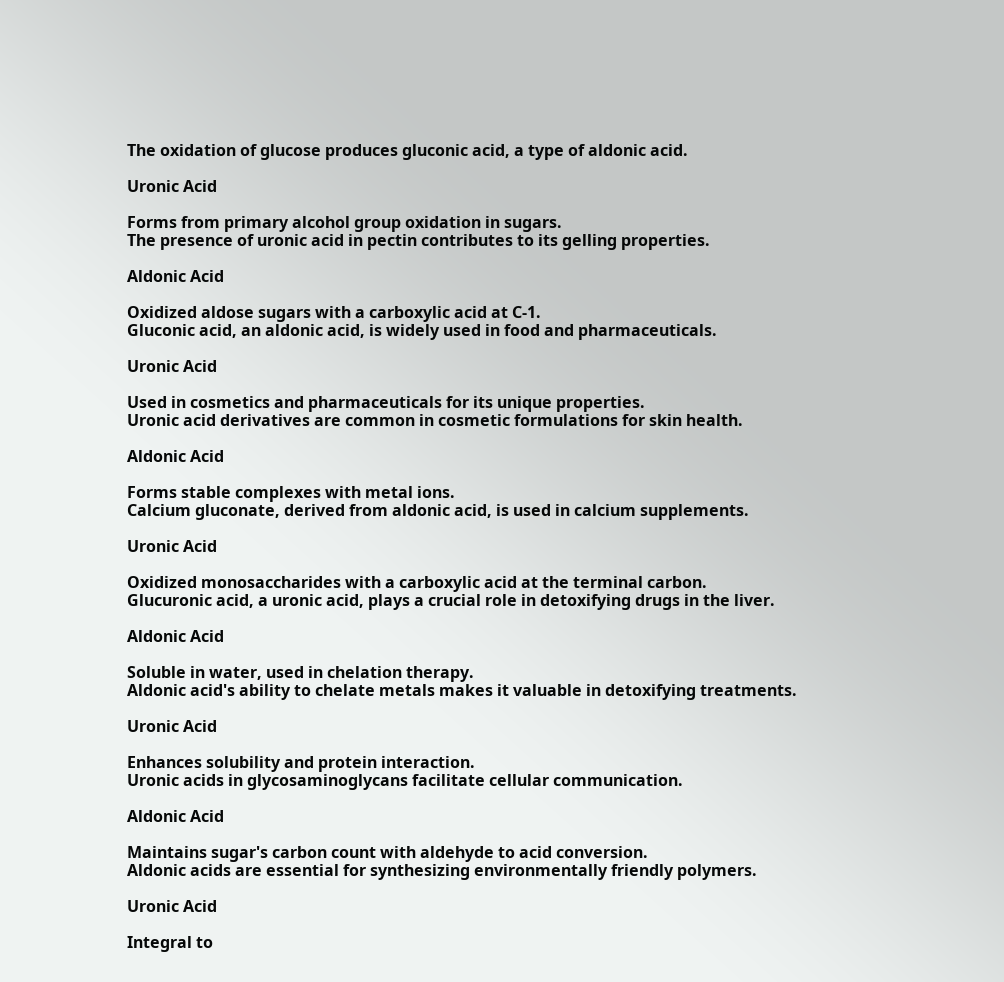The oxidation of glucose produces gluconic acid, a type of aldonic acid.

Uronic Acid

Forms from primary alcohol group oxidation in sugars.
The presence of uronic acid in pectin contributes to its gelling properties.

Aldonic Acid

Oxidized aldose sugars with a carboxylic acid at C-1.
Gluconic acid, an aldonic acid, is widely used in food and pharmaceuticals.

Uronic Acid

Used in cosmetics and pharmaceuticals for its unique properties.
Uronic acid derivatives are common in cosmetic formulations for skin health.

Aldonic Acid

Forms stable complexes with metal ions.
Calcium gluconate, derived from aldonic acid, is used in calcium supplements.

Uronic Acid

Oxidized monosaccharides with a carboxylic acid at the terminal carbon.
Glucuronic acid, a uronic acid, plays a crucial role in detoxifying drugs in the liver.

Aldonic Acid

Soluble in water, used in chelation therapy.
Aldonic acid's ability to chelate metals makes it valuable in detoxifying treatments.

Uronic Acid

Enhances solubility and protein interaction.
Uronic acids in glycosaminoglycans facilitate cellular communication.

Aldonic Acid

Maintains sugar's carbon count with aldehyde to acid conversion.
Aldonic acids are essential for synthesizing environmentally friendly polymers.

Uronic Acid

Integral to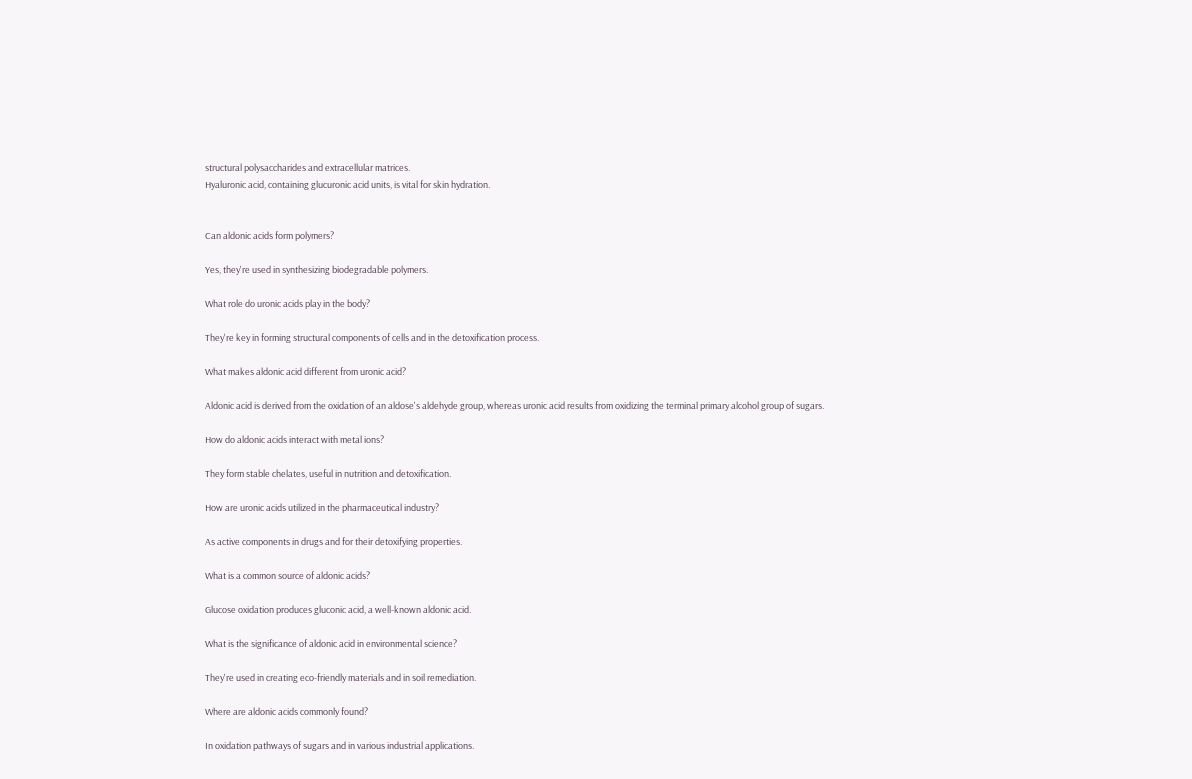structural polysaccharides and extracellular matrices.
Hyaluronic acid, containing glucuronic acid units, is vital for skin hydration.


Can aldonic acids form polymers?

Yes, they're used in synthesizing biodegradable polymers.

What role do uronic acids play in the body?

They're key in forming structural components of cells and in the detoxification process.

What makes aldonic acid different from uronic acid?

Aldonic acid is derived from the oxidation of an aldose's aldehyde group, whereas uronic acid results from oxidizing the terminal primary alcohol group of sugars.

How do aldonic acids interact with metal ions?

They form stable chelates, useful in nutrition and detoxification.

How are uronic acids utilized in the pharmaceutical industry?

As active components in drugs and for their detoxifying properties.

What is a common source of aldonic acids?

Glucose oxidation produces gluconic acid, a well-known aldonic acid.

What is the significance of aldonic acid in environmental science?

They're used in creating eco-friendly materials and in soil remediation.

Where are aldonic acids commonly found?

In oxidation pathways of sugars and in various industrial applications.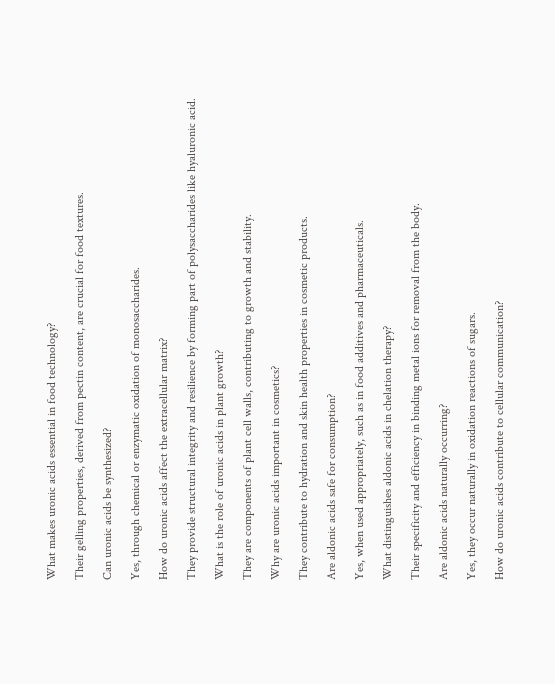What makes uronic acids essential in food technology?

Their gelling properties, derived from pectin content, are crucial for food textures.

Can uronic acids be synthesized?

Yes, through chemical or enzymatic oxidation of monosaccharides.

How do uronic acids affect the extracellular matrix?

They provide structural integrity and resilience by forming part of polysaccharides like hyaluronic acid.

What is the role of uronic acids in plant growth?

They are components of plant cell walls, contributing to growth and stability.

Why are uronic acids important in cosmetics?

They contribute to hydration and skin health properties in cosmetic products.

Are aldonic acids safe for consumption?

Yes, when used appropriately, such as in food additives and pharmaceuticals.

What distinguishes aldonic acids in chelation therapy?

Their specificity and efficiency in binding metal ions for removal from the body.

Are aldonic acids naturally occurring?

Yes, they occur naturally in oxidation reactions of sugars.

How do uronic acids contribute to cellular communication?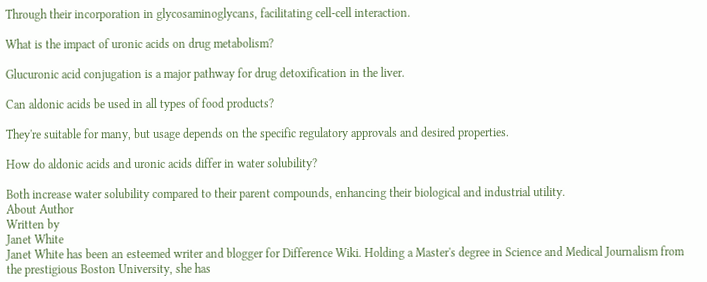Through their incorporation in glycosaminoglycans, facilitating cell-cell interaction.

What is the impact of uronic acids on drug metabolism?

Glucuronic acid conjugation is a major pathway for drug detoxification in the liver.

Can aldonic acids be used in all types of food products?

They're suitable for many, but usage depends on the specific regulatory approvals and desired properties.

How do aldonic acids and uronic acids differ in water solubility?

Both increase water solubility compared to their parent compounds, enhancing their biological and industrial utility.
About Author
Written by
Janet White
Janet White has been an esteemed writer and blogger for Difference Wiki. Holding a Master's degree in Science and Medical Journalism from the prestigious Boston University, she has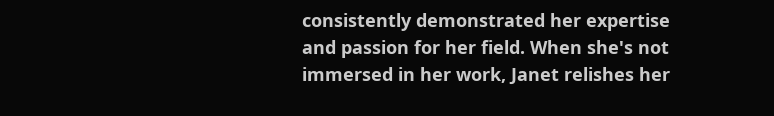consistently demonstrated her expertise and passion for her field. When she's not immersed in her work, Janet relishes her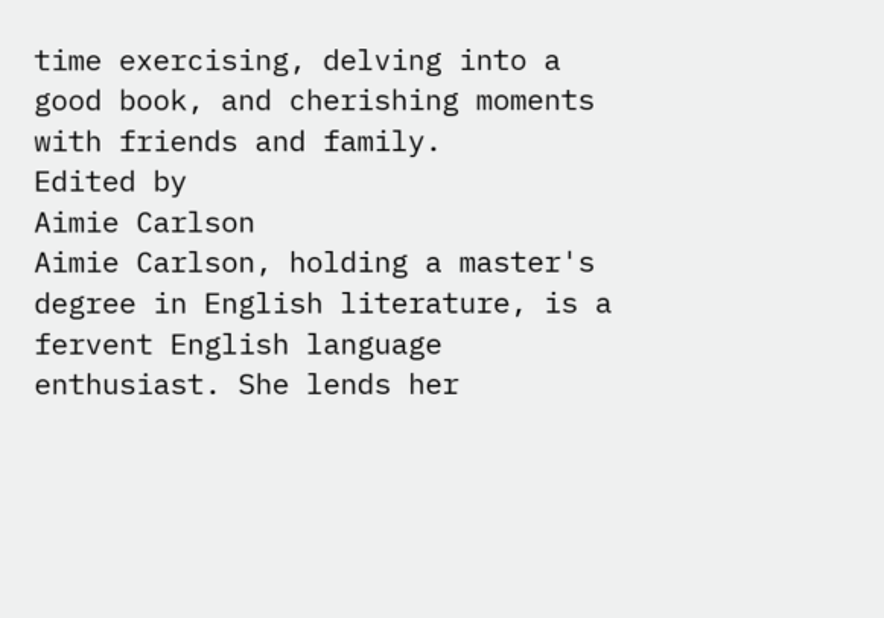time exercising, delving into a good book, and cherishing moments with friends and family.
Edited by
Aimie Carlson
Aimie Carlson, holding a master's degree in English literature, is a fervent English language enthusiast. She lends her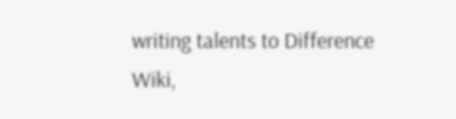writing talents to Difference Wiki,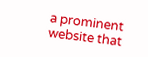a prominent website that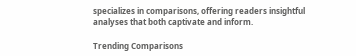specializes in comparisons, offering readers insightful analyses that both captivate and inform.

Trending Comparisons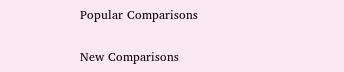Popular Comparisons

New Comparisons